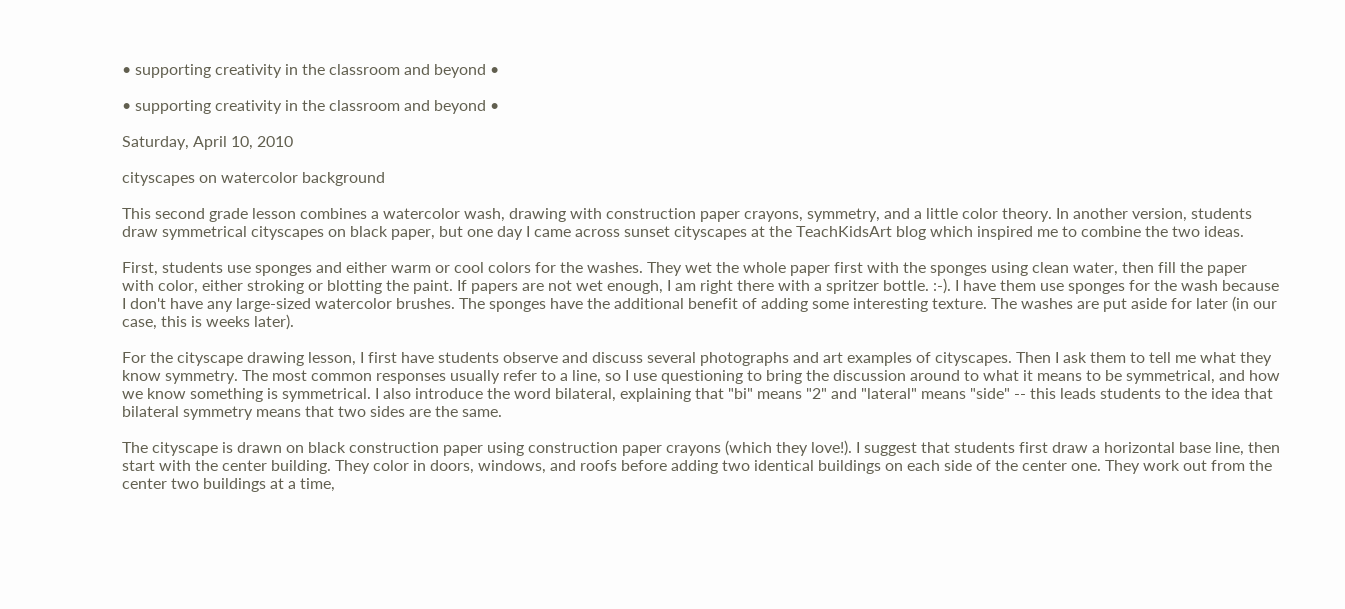• supporting creativity in the classroom and beyond •

• supporting creativity in the classroom and beyond •

Saturday, April 10, 2010

cityscapes on watercolor background

This second grade lesson combines a watercolor wash, drawing with construction paper crayons, symmetry, and a little color theory. In another version, students draw symmetrical cityscapes on black paper, but one day I came across sunset cityscapes at the TeachKidsArt blog which inspired me to combine the two ideas.

First, students use sponges and either warm or cool colors for the washes. They wet the whole paper first with the sponges using clean water, then fill the paper with color, either stroking or blotting the paint. If papers are not wet enough, I am right there with a spritzer bottle. :-). I have them use sponges for the wash because I don't have any large-sized watercolor brushes. The sponges have the additional benefit of adding some interesting texture. The washes are put aside for later (in our case, this is weeks later).

For the cityscape drawing lesson, I first have students observe and discuss several photographs and art examples of cityscapes. Then I ask them to tell me what they know symmetry. The most common responses usually refer to a line, so I use questioning to bring the discussion around to what it means to be symmetrical, and how we know something is symmetrical. I also introduce the word bilateral, explaining that "bi" means "2" and "lateral" means "side" -- this leads students to the idea that bilateral symmetry means that two sides are the same.

The cityscape is drawn on black construction paper using construction paper crayons (which they love!). I suggest that students first draw a horizontal base line, then start with the center building. They color in doors, windows, and roofs before adding two identical buildings on each side of the center one. They work out from the center two buildings at a time,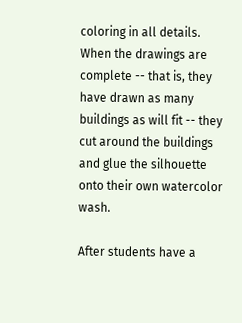coloring in all details. When the drawings are complete -- that is, they have drawn as many buildings as will fit -- they cut around the buildings and glue the silhouette onto their own watercolor wash.

After students have a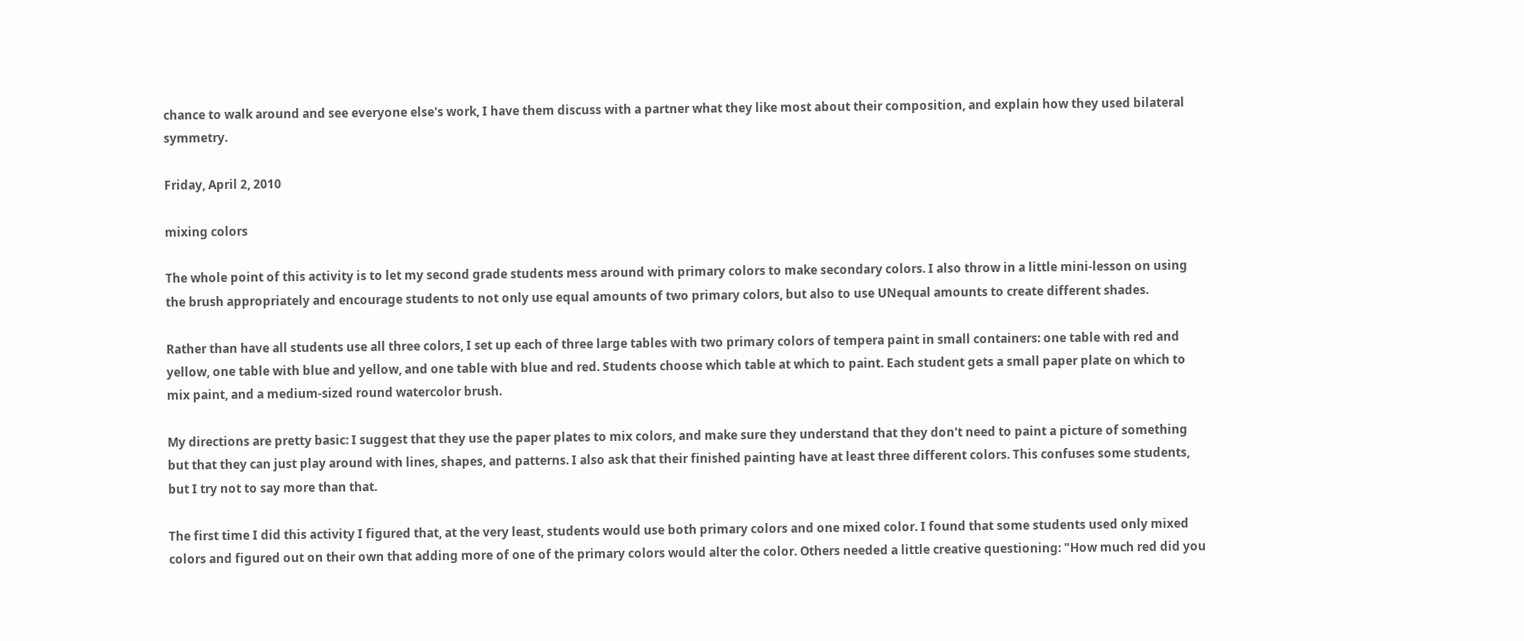chance to walk around and see everyone else's work, I have them discuss with a partner what they like most about their composition, and explain how they used bilateral symmetry.

Friday, April 2, 2010

mixing colors

The whole point of this activity is to let my second grade students mess around with primary colors to make secondary colors. I also throw in a little mini-lesson on using the brush appropriately and encourage students to not only use equal amounts of two primary colors, but also to use UNequal amounts to create different shades.

Rather than have all students use all three colors, I set up each of three large tables with two primary colors of tempera paint in small containers: one table with red and yellow, one table with blue and yellow, and one table with blue and red. Students choose which table at which to paint. Each student gets a small paper plate on which to mix paint, and a medium-sized round watercolor brush.

My directions are pretty basic: I suggest that they use the paper plates to mix colors, and make sure they understand that they don't need to paint a picture of something but that they can just play around with lines, shapes, and patterns. I also ask that their finished painting have at least three different colors. This confuses some students, but I try not to say more than that.

The first time I did this activity I figured that, at the very least, students would use both primary colors and one mixed color. I found that some students used only mixed colors and figured out on their own that adding more of one of the primary colors would alter the color. Others needed a little creative questioning: "How much red did you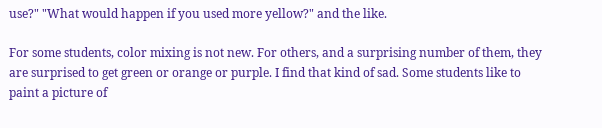use?" "What would happen if you used more yellow?" and the like.

For some students, color mixing is not new. For others, and a surprising number of them, they are surprised to get green or orange or purple. I find that kind of sad. Some students like to paint a picture of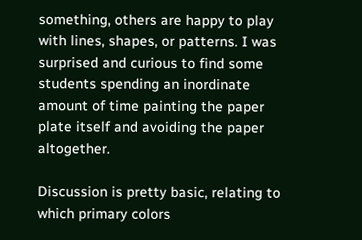something, others are happy to play with lines, shapes, or patterns. I was surprised and curious to find some students spending an inordinate amount of time painting the paper plate itself and avoiding the paper altogether.

Discussion is pretty basic, relating to which primary colors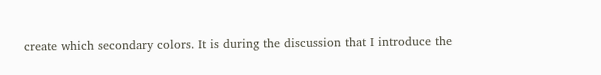create which secondary colors. It is during the discussion that I introduce the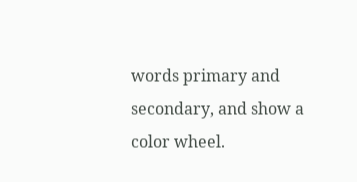words primary and secondary, and show a color wheel.